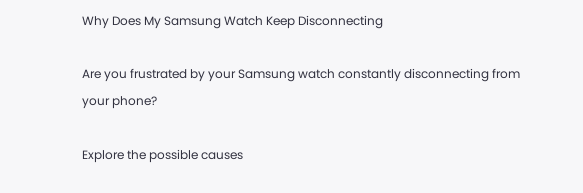Why Does My Samsung Watch Keep Disconnecting

Are you frustrated by your Samsung watch constantly disconnecting from your phone?

Explore the possible causes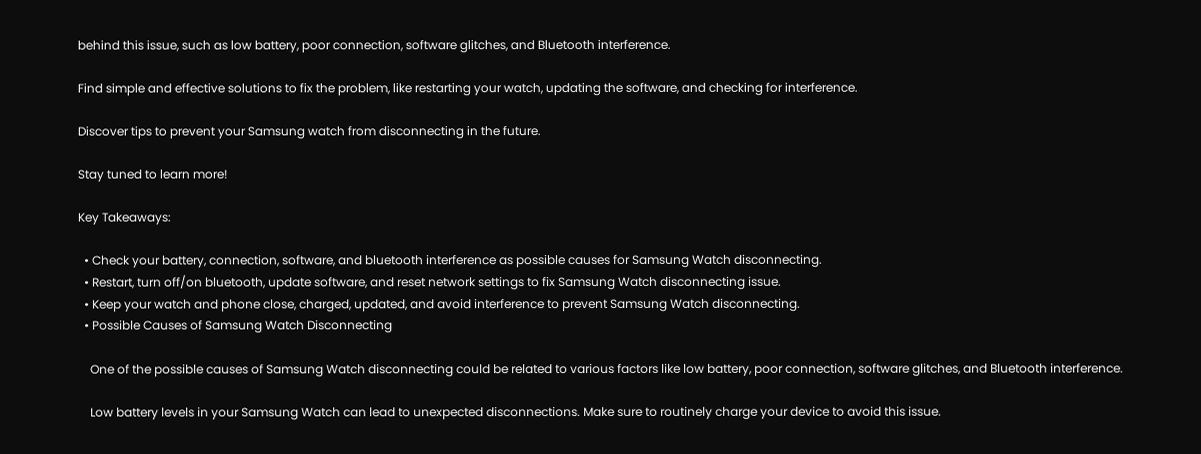behind this issue, such as low battery, poor connection, software glitches, and Bluetooth interference.

Find simple and effective solutions to fix the problem, like restarting your watch, updating the software, and checking for interference.

Discover tips to prevent your Samsung watch from disconnecting in the future.

Stay tuned to learn more!

Key Takeaways:

  • Check your battery, connection, software, and bluetooth interference as possible causes for Samsung Watch disconnecting.
  • Restart, turn off/on bluetooth, update software, and reset network settings to fix Samsung Watch disconnecting issue.
  • Keep your watch and phone close, charged, updated, and avoid interference to prevent Samsung Watch disconnecting.
  • Possible Causes of Samsung Watch Disconnecting

    One of the possible causes of Samsung Watch disconnecting could be related to various factors like low battery, poor connection, software glitches, and Bluetooth interference.

    Low battery levels in your Samsung Watch can lead to unexpected disconnections. Make sure to routinely charge your device to avoid this issue.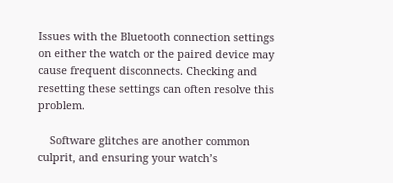Issues with the Bluetooth connection settings on either the watch or the paired device may cause frequent disconnects. Checking and resetting these settings can often resolve this problem.

    Software glitches are another common culprit, and ensuring your watch’s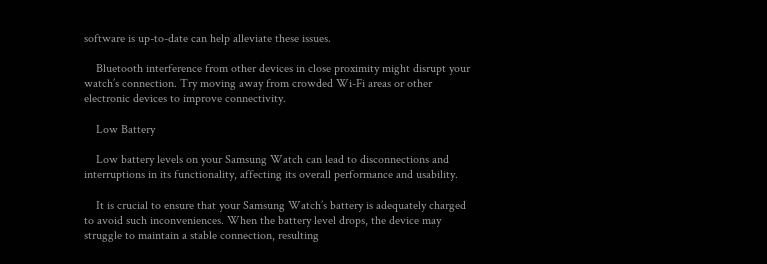software is up-to-date can help alleviate these issues.

    Bluetooth interference from other devices in close proximity might disrupt your watch’s connection. Try moving away from crowded Wi-Fi areas or other electronic devices to improve connectivity.

    Low Battery

    Low battery levels on your Samsung Watch can lead to disconnections and interruptions in its functionality, affecting its overall performance and usability.

    It is crucial to ensure that your Samsung Watch’s battery is adequately charged to avoid such inconveniences. When the battery level drops, the device may struggle to maintain a stable connection, resulting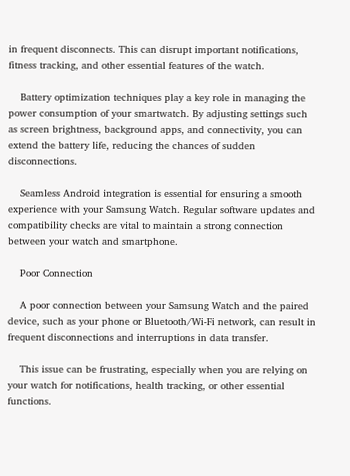in frequent disconnects. This can disrupt important notifications, fitness tracking, and other essential features of the watch.

    Battery optimization techniques play a key role in managing the power consumption of your smartwatch. By adjusting settings such as screen brightness, background apps, and connectivity, you can extend the battery life, reducing the chances of sudden disconnections.

    Seamless Android integration is essential for ensuring a smooth experience with your Samsung Watch. Regular software updates and compatibility checks are vital to maintain a strong connection between your watch and smartphone.

    Poor Connection

    A poor connection between your Samsung Watch and the paired device, such as your phone or Bluetooth/Wi-Fi network, can result in frequent disconnections and interruptions in data transfer.

    This issue can be frustrating, especially when you are relying on your watch for notifications, health tracking, or other essential functions.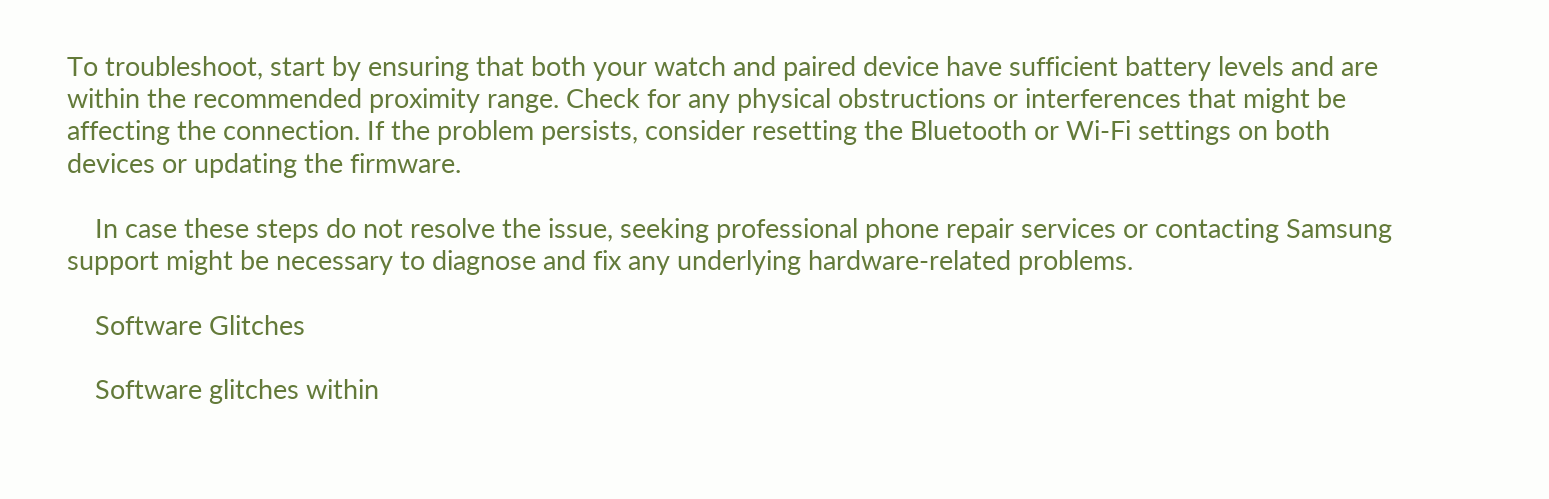To troubleshoot, start by ensuring that both your watch and paired device have sufficient battery levels and are within the recommended proximity range. Check for any physical obstructions or interferences that might be affecting the connection. If the problem persists, consider resetting the Bluetooth or Wi-Fi settings on both devices or updating the firmware.

    In case these steps do not resolve the issue, seeking professional phone repair services or contacting Samsung support might be necessary to diagnose and fix any underlying hardware-related problems.

    Software Glitches

    Software glitches within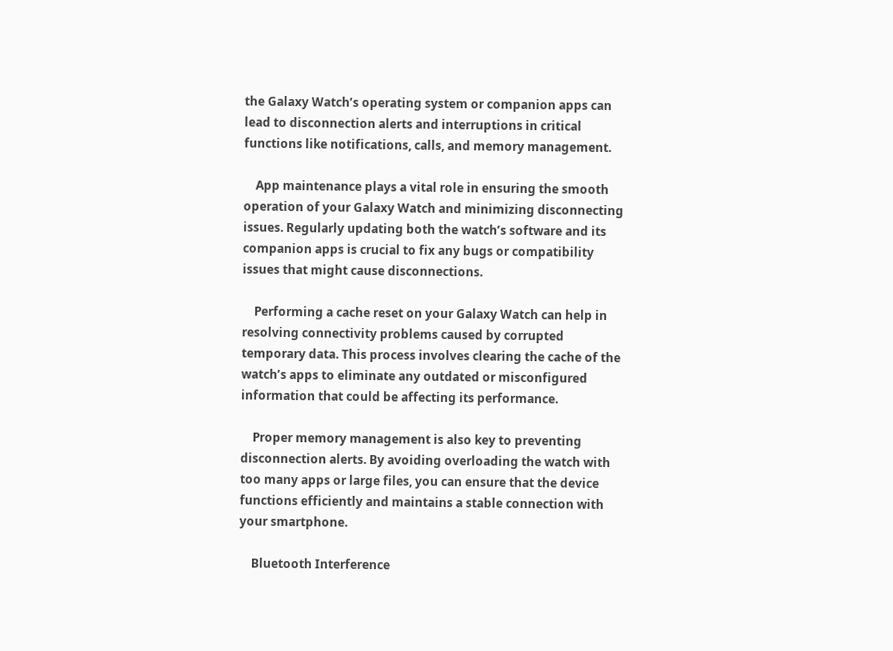the Galaxy Watch’s operating system or companion apps can lead to disconnection alerts and interruptions in critical functions like notifications, calls, and memory management.

    App maintenance plays a vital role in ensuring the smooth operation of your Galaxy Watch and minimizing disconnecting issues. Regularly updating both the watch’s software and its companion apps is crucial to fix any bugs or compatibility issues that might cause disconnections.

    Performing a cache reset on your Galaxy Watch can help in resolving connectivity problems caused by corrupted temporary data. This process involves clearing the cache of the watch’s apps to eliminate any outdated or misconfigured information that could be affecting its performance.

    Proper memory management is also key to preventing disconnection alerts. By avoiding overloading the watch with too many apps or large files, you can ensure that the device functions efficiently and maintains a stable connection with your smartphone.

    Bluetooth Interference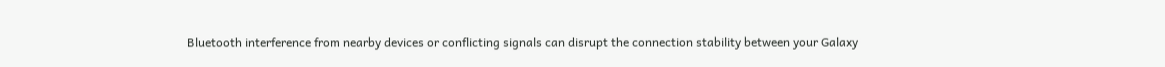Bluetooth interference from nearby devices or conflicting signals can disrupt the connection stability between your Galaxy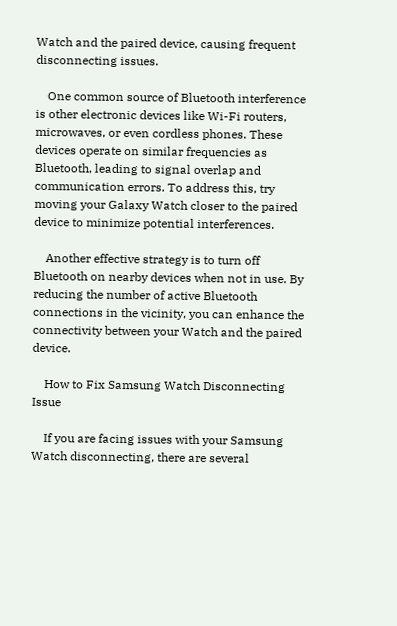Watch and the paired device, causing frequent disconnecting issues.

    One common source of Bluetooth interference is other electronic devices like Wi-Fi routers, microwaves, or even cordless phones. These devices operate on similar frequencies as Bluetooth, leading to signal overlap and communication errors. To address this, try moving your Galaxy Watch closer to the paired device to minimize potential interferences.

    Another effective strategy is to turn off Bluetooth on nearby devices when not in use. By reducing the number of active Bluetooth connections in the vicinity, you can enhance the connectivity between your Watch and the paired device.

    How to Fix Samsung Watch Disconnecting Issue

    If you are facing issues with your Samsung Watch disconnecting, there are several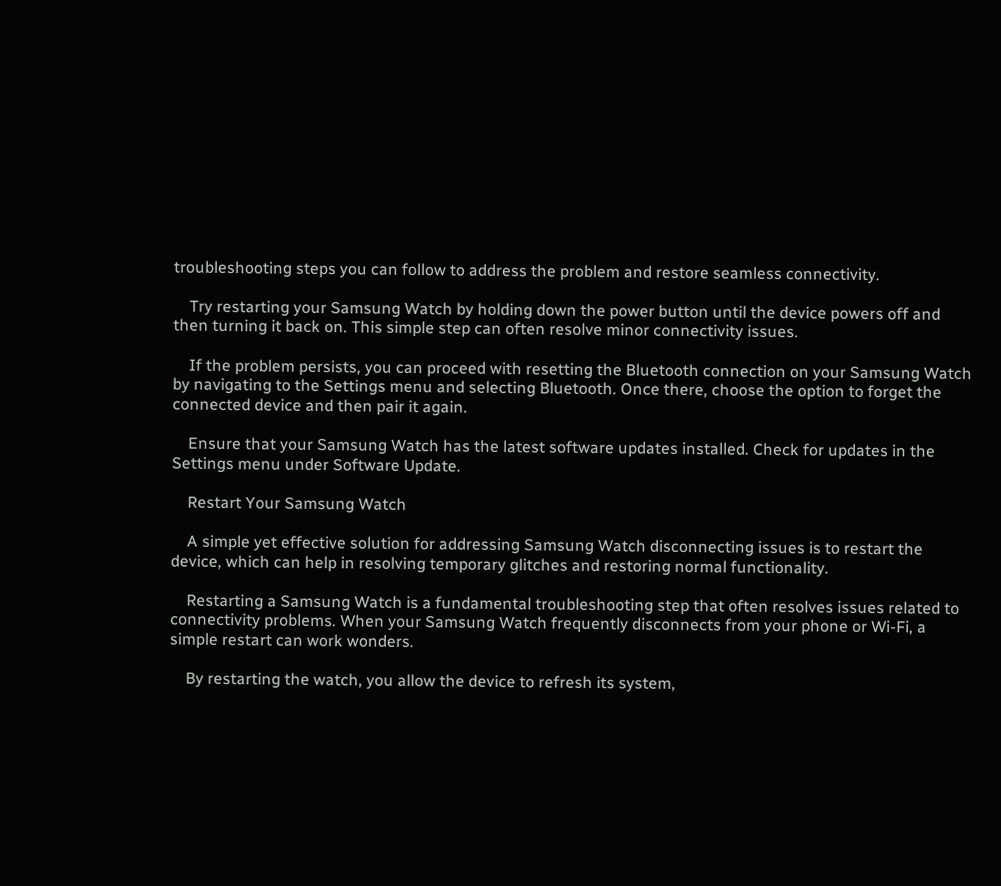troubleshooting steps you can follow to address the problem and restore seamless connectivity.

    Try restarting your Samsung Watch by holding down the power button until the device powers off and then turning it back on. This simple step can often resolve minor connectivity issues.

    If the problem persists, you can proceed with resetting the Bluetooth connection on your Samsung Watch by navigating to the Settings menu and selecting Bluetooth. Once there, choose the option to forget the connected device and then pair it again.

    Ensure that your Samsung Watch has the latest software updates installed. Check for updates in the Settings menu under Software Update.

    Restart Your Samsung Watch

    A simple yet effective solution for addressing Samsung Watch disconnecting issues is to restart the device, which can help in resolving temporary glitches and restoring normal functionality.

    Restarting a Samsung Watch is a fundamental troubleshooting step that often resolves issues related to connectivity problems. When your Samsung Watch frequently disconnects from your phone or Wi-Fi, a simple restart can work wonders.

    By restarting the watch, you allow the device to refresh its system,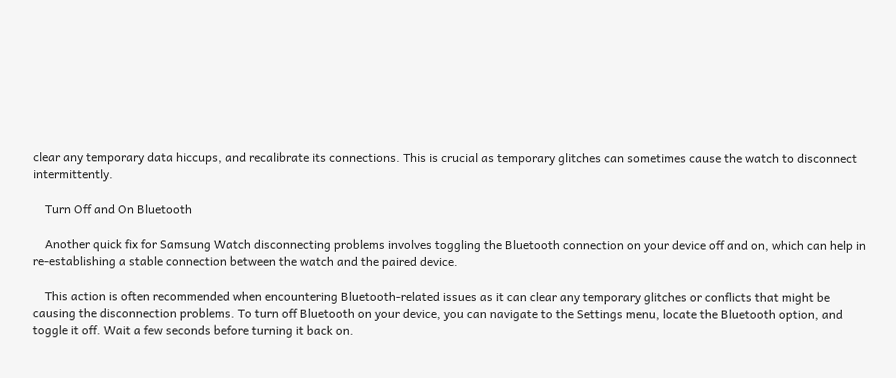clear any temporary data hiccups, and recalibrate its connections. This is crucial as temporary glitches can sometimes cause the watch to disconnect intermittently.

    Turn Off and On Bluetooth

    Another quick fix for Samsung Watch disconnecting problems involves toggling the Bluetooth connection on your device off and on, which can help in re-establishing a stable connection between the watch and the paired device.

    This action is often recommended when encountering Bluetooth-related issues as it can clear any temporary glitches or conflicts that might be causing the disconnection problems. To turn off Bluetooth on your device, you can navigate to the Settings menu, locate the Bluetooth option, and toggle it off. Wait a few seconds before turning it back on.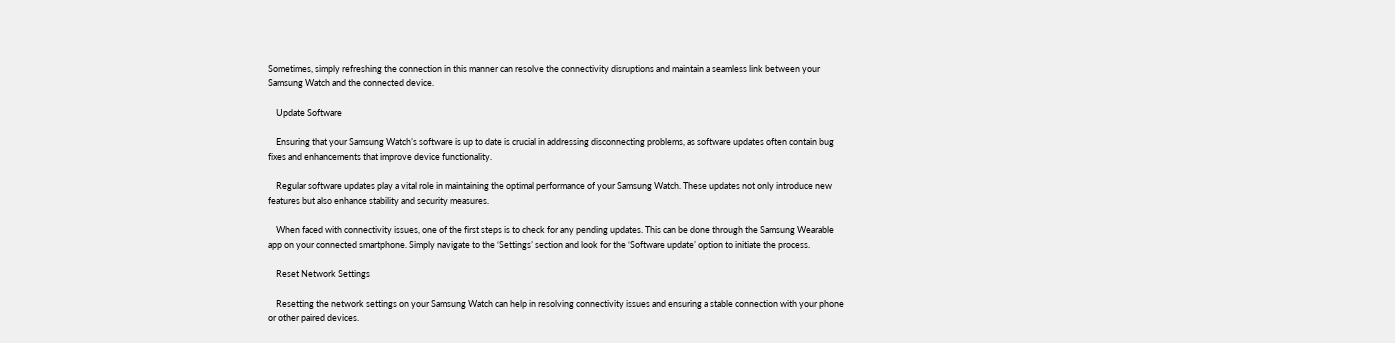Sometimes, simply refreshing the connection in this manner can resolve the connectivity disruptions and maintain a seamless link between your Samsung Watch and the connected device.

    Update Software

    Ensuring that your Samsung Watch’s software is up to date is crucial in addressing disconnecting problems, as software updates often contain bug fixes and enhancements that improve device functionality.

    Regular software updates play a vital role in maintaining the optimal performance of your Samsung Watch. These updates not only introduce new features but also enhance stability and security measures.

    When faced with connectivity issues, one of the first steps is to check for any pending updates. This can be done through the Samsung Wearable app on your connected smartphone. Simply navigate to the ‘Settings’ section and look for the ‘Software update’ option to initiate the process.

    Reset Network Settings

    Resetting the network settings on your Samsung Watch can help in resolving connectivity issues and ensuring a stable connection with your phone or other paired devices.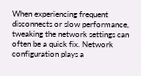When experiencing frequent disconnects or slow performance, tweaking the network settings can often be a quick fix. Network configuration plays a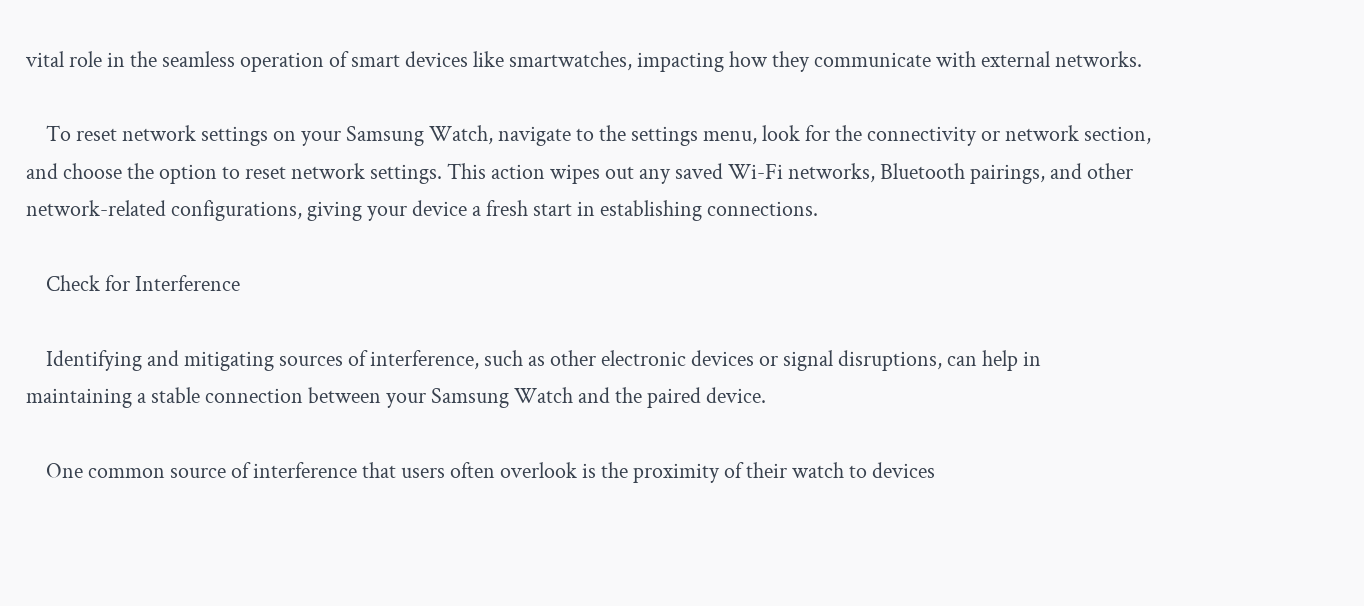vital role in the seamless operation of smart devices like smartwatches, impacting how they communicate with external networks.

    To reset network settings on your Samsung Watch, navigate to the settings menu, look for the connectivity or network section, and choose the option to reset network settings. This action wipes out any saved Wi-Fi networks, Bluetooth pairings, and other network-related configurations, giving your device a fresh start in establishing connections.

    Check for Interference

    Identifying and mitigating sources of interference, such as other electronic devices or signal disruptions, can help in maintaining a stable connection between your Samsung Watch and the paired device.

    One common source of interference that users often overlook is the proximity of their watch to devices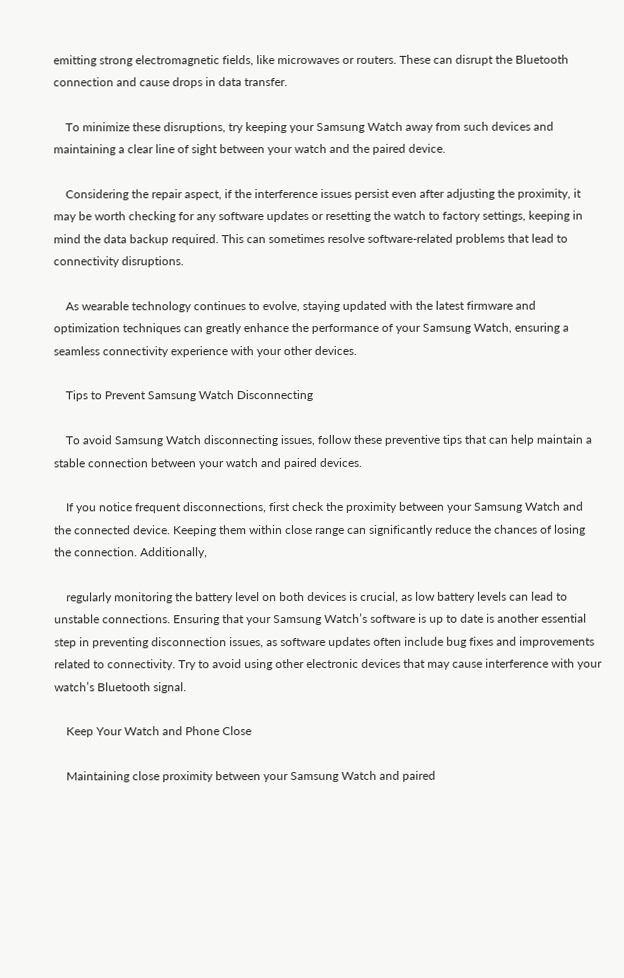emitting strong electromagnetic fields, like microwaves or routers. These can disrupt the Bluetooth connection and cause drops in data transfer.

    To minimize these disruptions, try keeping your Samsung Watch away from such devices and maintaining a clear line of sight between your watch and the paired device.

    Considering the repair aspect, if the interference issues persist even after adjusting the proximity, it may be worth checking for any software updates or resetting the watch to factory settings, keeping in mind the data backup required. This can sometimes resolve software-related problems that lead to connectivity disruptions.

    As wearable technology continues to evolve, staying updated with the latest firmware and optimization techniques can greatly enhance the performance of your Samsung Watch, ensuring a seamless connectivity experience with your other devices.

    Tips to Prevent Samsung Watch Disconnecting

    To avoid Samsung Watch disconnecting issues, follow these preventive tips that can help maintain a stable connection between your watch and paired devices.

    If you notice frequent disconnections, first check the proximity between your Samsung Watch and the connected device. Keeping them within close range can significantly reduce the chances of losing the connection. Additionally,

    regularly monitoring the battery level on both devices is crucial, as low battery levels can lead to unstable connections. Ensuring that your Samsung Watch’s software is up to date is another essential step in preventing disconnection issues, as software updates often include bug fixes and improvements related to connectivity. Try to avoid using other electronic devices that may cause interference with your watch’s Bluetooth signal.

    Keep Your Watch and Phone Close

    Maintaining close proximity between your Samsung Watch and paired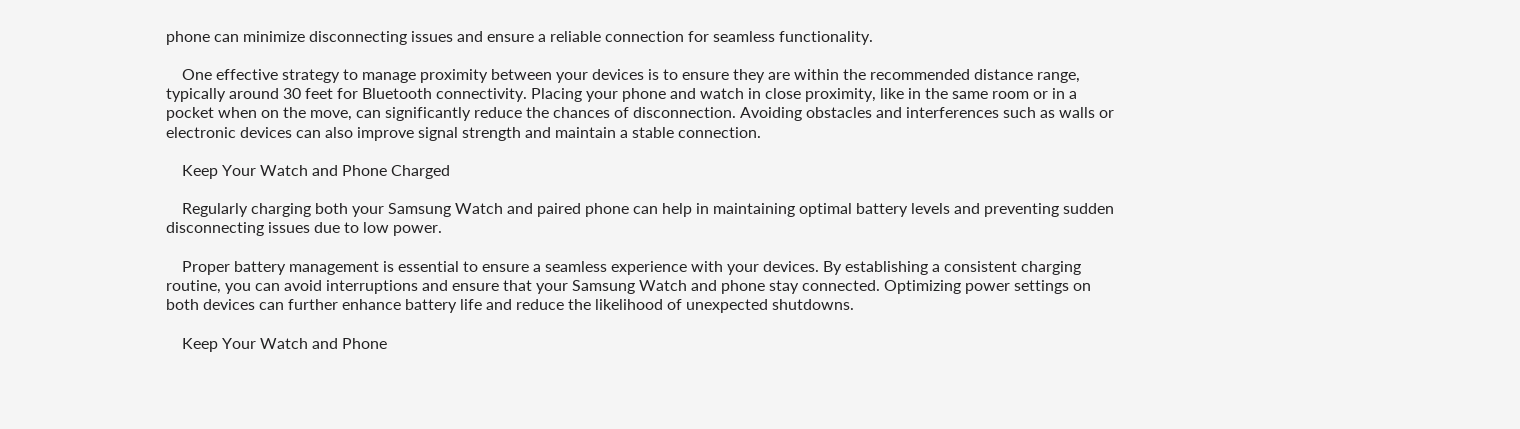phone can minimize disconnecting issues and ensure a reliable connection for seamless functionality.

    One effective strategy to manage proximity between your devices is to ensure they are within the recommended distance range, typically around 30 feet for Bluetooth connectivity. Placing your phone and watch in close proximity, like in the same room or in a pocket when on the move, can significantly reduce the chances of disconnection. Avoiding obstacles and interferences such as walls or electronic devices can also improve signal strength and maintain a stable connection.

    Keep Your Watch and Phone Charged

    Regularly charging both your Samsung Watch and paired phone can help in maintaining optimal battery levels and preventing sudden disconnecting issues due to low power.

    Proper battery management is essential to ensure a seamless experience with your devices. By establishing a consistent charging routine, you can avoid interruptions and ensure that your Samsung Watch and phone stay connected. Optimizing power settings on both devices can further enhance battery life and reduce the likelihood of unexpected shutdowns.

    Keep Your Watch and Phone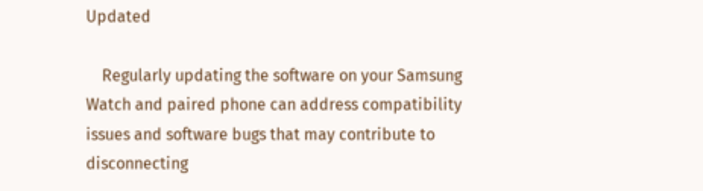Updated

    Regularly updating the software on your Samsung Watch and paired phone can address compatibility issues and software bugs that may contribute to disconnecting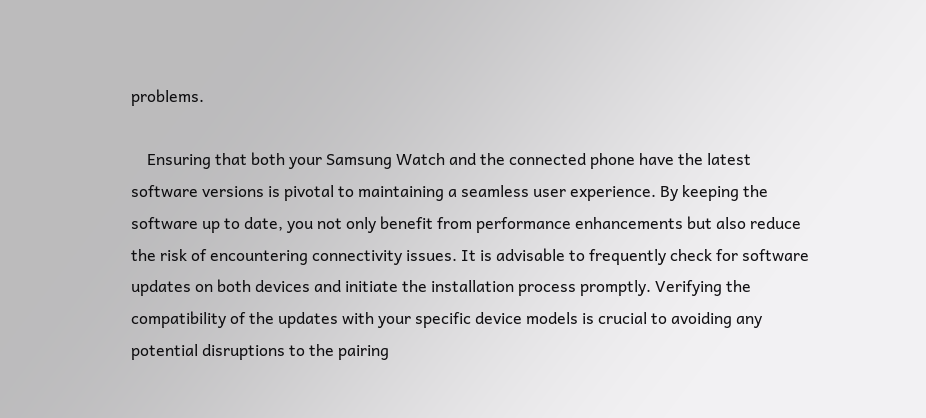problems.

    Ensuring that both your Samsung Watch and the connected phone have the latest software versions is pivotal to maintaining a seamless user experience. By keeping the software up to date, you not only benefit from performance enhancements but also reduce the risk of encountering connectivity issues. It is advisable to frequently check for software updates on both devices and initiate the installation process promptly. Verifying the compatibility of the updates with your specific device models is crucial to avoiding any potential disruptions to the pairing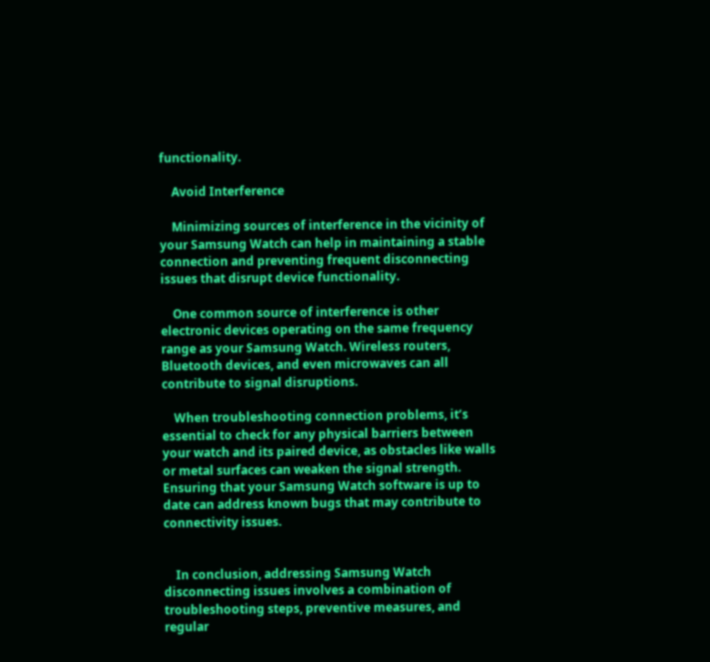functionality.

    Avoid Interference

    Minimizing sources of interference in the vicinity of your Samsung Watch can help in maintaining a stable connection and preventing frequent disconnecting issues that disrupt device functionality.

    One common source of interference is other electronic devices operating on the same frequency range as your Samsung Watch. Wireless routers, Bluetooth devices, and even microwaves can all contribute to signal disruptions.

    When troubleshooting connection problems, it’s essential to check for any physical barriers between your watch and its paired device, as obstacles like walls or metal surfaces can weaken the signal strength. Ensuring that your Samsung Watch software is up to date can address known bugs that may contribute to connectivity issues.


    In conclusion, addressing Samsung Watch disconnecting issues involves a combination of troubleshooting steps, preventive measures, and regular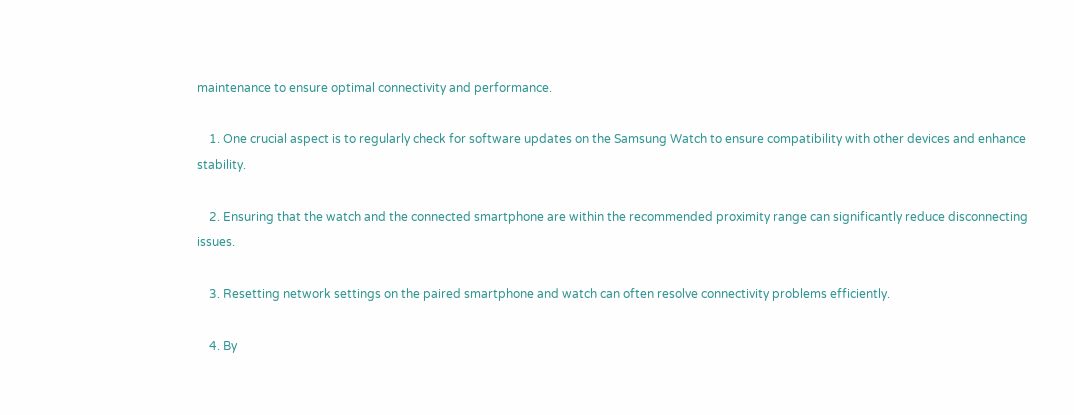maintenance to ensure optimal connectivity and performance.

    1. One crucial aspect is to regularly check for software updates on the Samsung Watch to ensure compatibility with other devices and enhance stability.

    2. Ensuring that the watch and the connected smartphone are within the recommended proximity range can significantly reduce disconnecting issues.

    3. Resetting network settings on the paired smartphone and watch can often resolve connectivity problems efficiently.

    4. By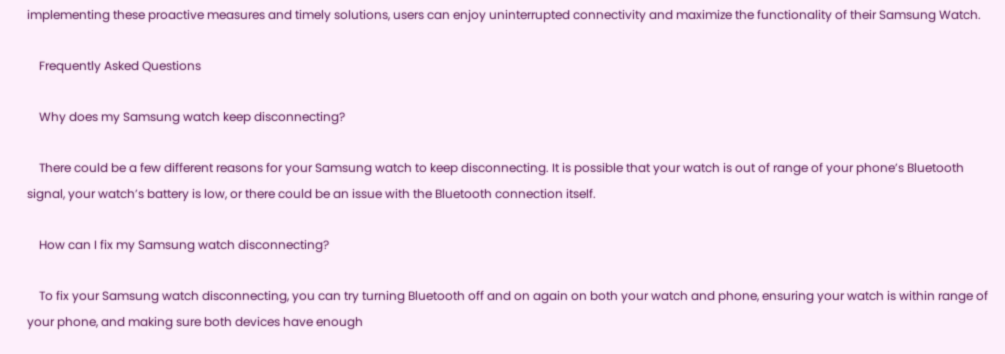implementing these proactive measures and timely solutions, users can enjoy uninterrupted connectivity and maximize the functionality of their Samsung Watch.

    Frequently Asked Questions

    Why does my Samsung watch keep disconnecting?

    There could be a few different reasons for your Samsung watch to keep disconnecting. It is possible that your watch is out of range of your phone’s Bluetooth signal, your watch’s battery is low, or there could be an issue with the Bluetooth connection itself.

    How can I fix my Samsung watch disconnecting?

    To fix your Samsung watch disconnecting, you can try turning Bluetooth off and on again on both your watch and phone, ensuring your watch is within range of your phone, and making sure both devices have enough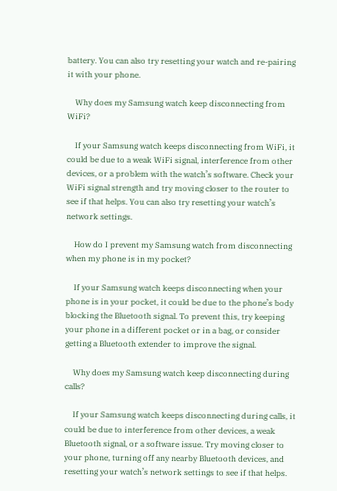battery. You can also try resetting your watch and re-pairing it with your phone.

    Why does my Samsung watch keep disconnecting from WiFi?

    If your Samsung watch keeps disconnecting from WiFi, it could be due to a weak WiFi signal, interference from other devices, or a problem with the watch’s software. Check your WiFi signal strength and try moving closer to the router to see if that helps. You can also try resetting your watch’s network settings.

    How do I prevent my Samsung watch from disconnecting when my phone is in my pocket?

    If your Samsung watch keeps disconnecting when your phone is in your pocket, it could be due to the phone’s body blocking the Bluetooth signal. To prevent this, try keeping your phone in a different pocket or in a bag, or consider getting a Bluetooth extender to improve the signal.

    Why does my Samsung watch keep disconnecting during calls?

    If your Samsung watch keeps disconnecting during calls, it could be due to interference from other devices, a weak Bluetooth signal, or a software issue. Try moving closer to your phone, turning off any nearby Bluetooth devices, and resetting your watch’s network settings to see if that helps.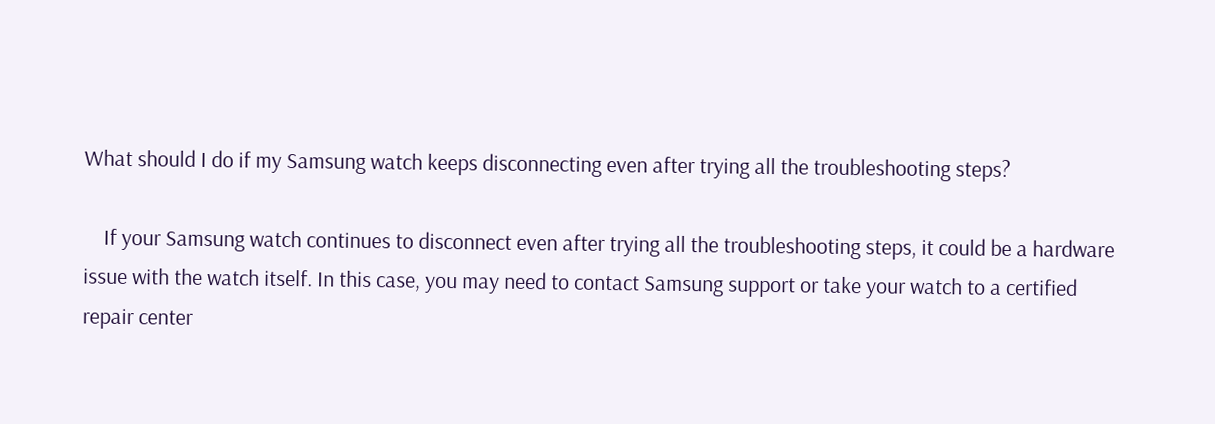What should I do if my Samsung watch keeps disconnecting even after trying all the troubleshooting steps?

    If your Samsung watch continues to disconnect even after trying all the troubleshooting steps, it could be a hardware issue with the watch itself. In this case, you may need to contact Samsung support or take your watch to a certified repair center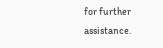for further assistance.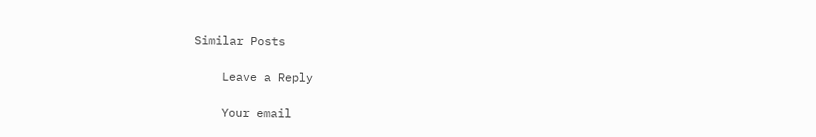Similar Posts

    Leave a Reply

    Your email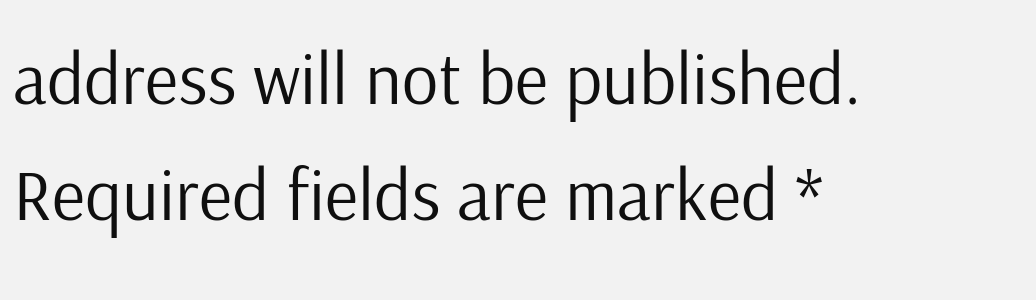address will not be published. Required fields are marked *